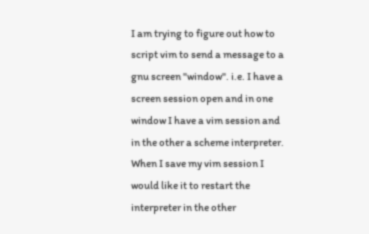I am trying to figure out how to script vim to send a message to a gnu screen "window". i.e. I have a screen session open and in one window I have a vim session and in the other a scheme interpreter. When I save my vim session I would like it to restart the interpreter in the other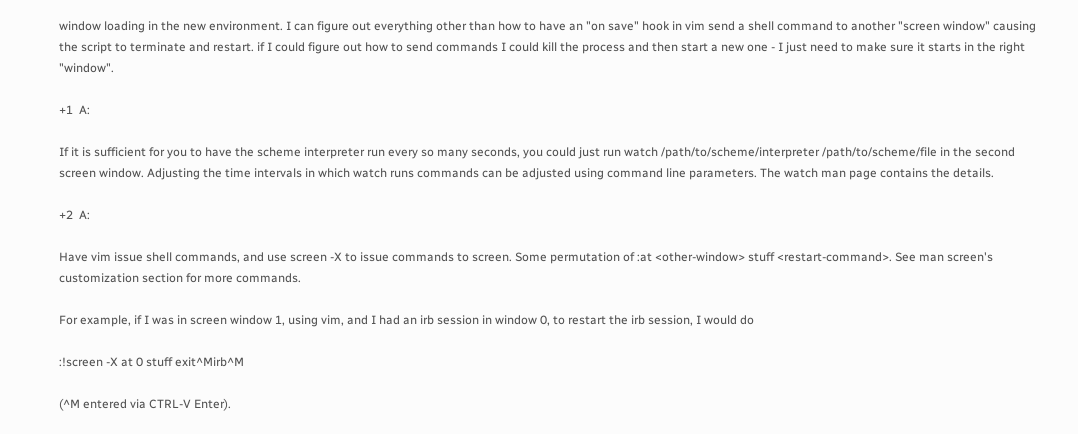window loading in the new environment. I can figure out everything other than how to have an "on save" hook in vim send a shell command to another "screen window" causing the script to terminate and restart. if I could figure out how to send commands I could kill the process and then start a new one - I just need to make sure it starts in the right "window".

+1  A:

If it is sufficient for you to have the scheme interpreter run every so many seconds, you could just run watch /path/to/scheme/interpreter /path/to/scheme/file in the second screen window. Adjusting the time intervals in which watch runs commands can be adjusted using command line parameters. The watch man page contains the details.

+2  A:

Have vim issue shell commands, and use screen -X to issue commands to screen. Some permutation of :at <other-window> stuff <restart-command>. See man screen's customization section for more commands.

For example, if I was in screen window 1, using vim, and I had an irb session in window 0, to restart the irb session, I would do

:!screen -X at 0 stuff exit^Mirb^M

(^M entered via CTRL-V Enter).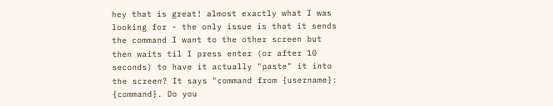hey that is great! almost exactly what I was looking for - the only issue is that it sends the command I want to the other screen but then waits til I press enter (or after 10 seconds) to have it actually "paste" it into the screen? It says "command from {username}: {command}. Do you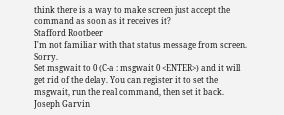think there is a way to make screen just accept the command as soon as it receives it?
Stafford Rootbeer
I'm not familiar with that status message from screen. Sorry.
Set msgwait to 0 (C-a : msgwait 0 <ENTER>) and it will get rid of the delay. You can register it to set the msgwait, run the real command, then set it back.
Joseph Garvin